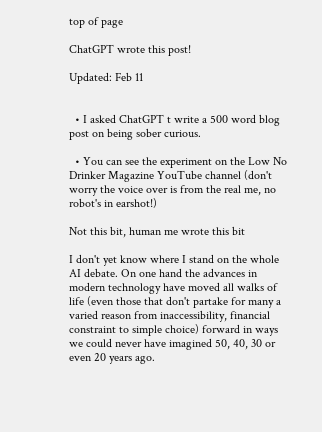top of page

ChatGPT wrote this post!

Updated: Feb 11


  • I asked ChatGPT t write a 500 word blog post on being sober curious.

  • You can see the experiment on the Low No Drinker Magazine YouTube channel (don't worry the voice over is from the real me, no robot's in earshot!)

Not this bit, human me wrote this bit

I don't yet know where I stand on the whole AI debate. On one hand the advances in modern technology have moved all walks of life (even those that don't partake for many a varied reason from inaccessibility, financial constraint to simple choice) forward in ways we could never have imagined 50, 40, 30 or even 20 years ago.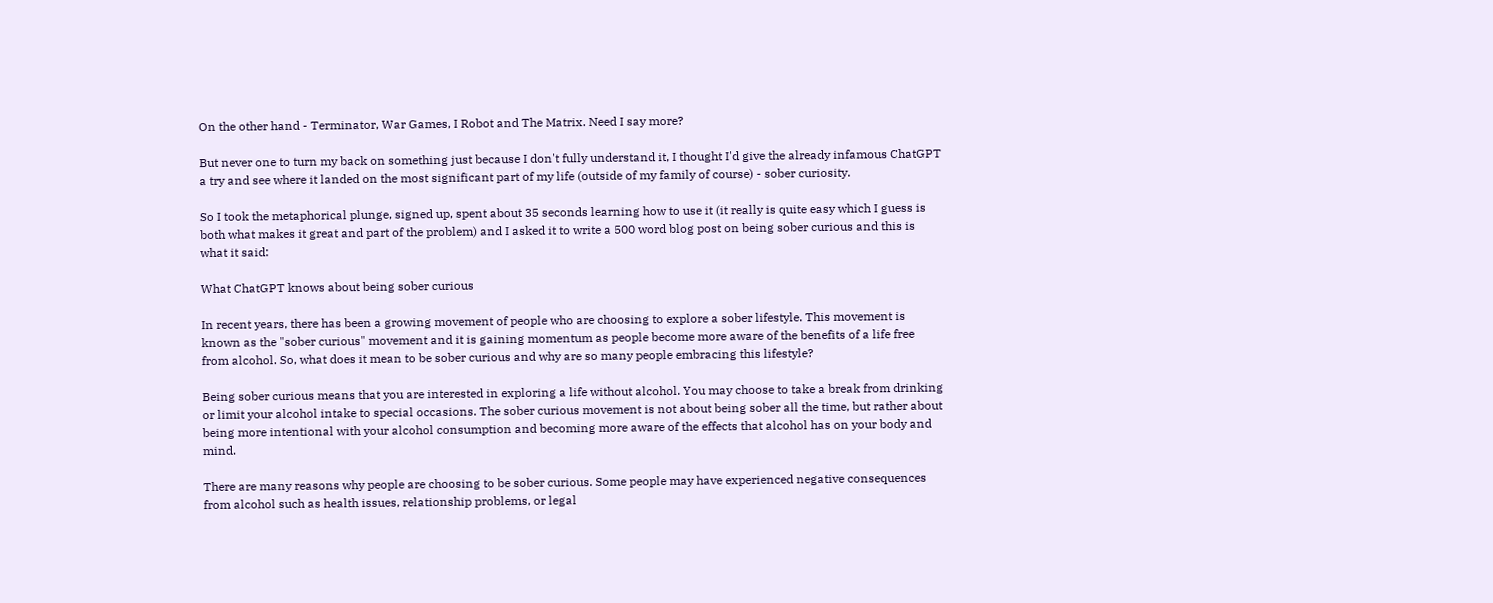On the other hand - Terminator, War Games, I Robot and The Matrix. Need I say more?

But never one to turn my back on something just because I don't fully understand it, I thought I'd give the already infamous ChatGPT a try and see where it landed on the most significant part of my life (outside of my family of course) - sober curiosity.

So I took the metaphorical plunge, signed up, spent about 35 seconds learning how to use it (it really is quite easy which I guess is both what makes it great and part of the problem) and I asked it to write a 500 word blog post on being sober curious and this is what it said:

What ChatGPT knows about being sober curious

In recent years, there has been a growing movement of people who are choosing to explore a sober lifestyle. This movement is known as the "sober curious" movement and it is gaining momentum as people become more aware of the benefits of a life free from alcohol. So, what does it mean to be sober curious and why are so many people embracing this lifestyle?

Being sober curious means that you are interested in exploring a life without alcohol. You may choose to take a break from drinking or limit your alcohol intake to special occasions. The sober curious movement is not about being sober all the time, but rather about being more intentional with your alcohol consumption and becoming more aware of the effects that alcohol has on your body and mind.

There are many reasons why people are choosing to be sober curious. Some people may have experienced negative consequences from alcohol such as health issues, relationship problems, or legal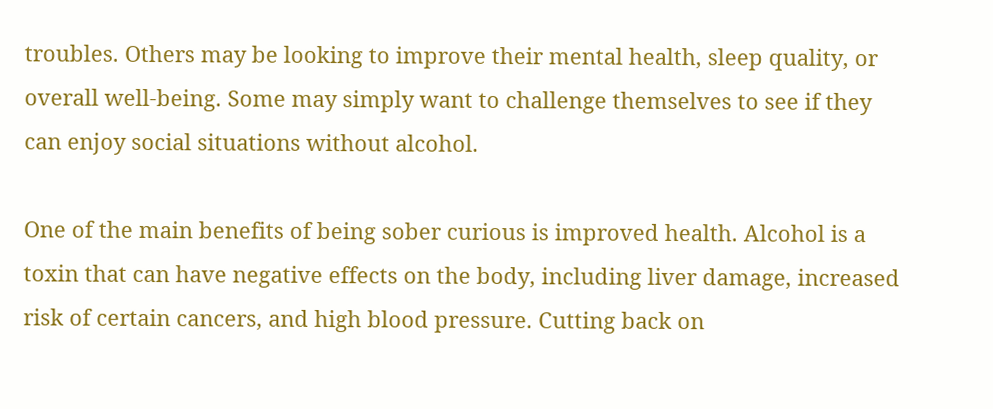troubles. Others may be looking to improve their mental health, sleep quality, or overall well-being. Some may simply want to challenge themselves to see if they can enjoy social situations without alcohol.

One of the main benefits of being sober curious is improved health. Alcohol is a toxin that can have negative effects on the body, including liver damage, increased risk of certain cancers, and high blood pressure. Cutting back on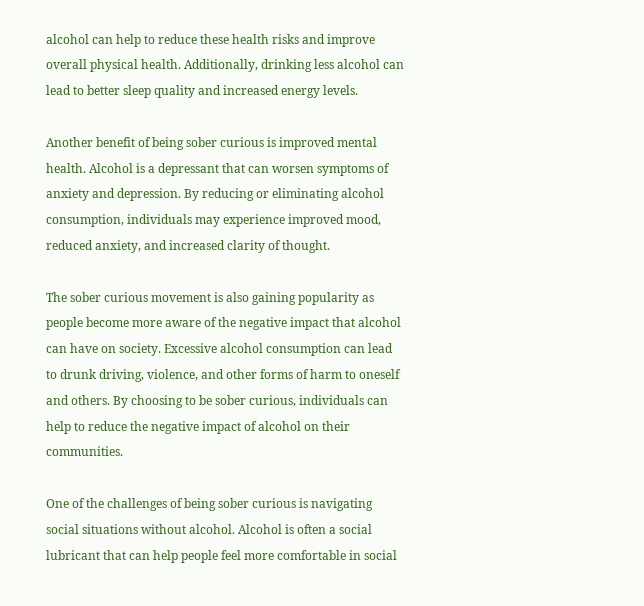alcohol can help to reduce these health risks and improve overall physical health. Additionally, drinking less alcohol can lead to better sleep quality and increased energy levels.

Another benefit of being sober curious is improved mental health. Alcohol is a depressant that can worsen symptoms of anxiety and depression. By reducing or eliminating alcohol consumption, individuals may experience improved mood, reduced anxiety, and increased clarity of thought.

The sober curious movement is also gaining popularity as people become more aware of the negative impact that alcohol can have on society. Excessive alcohol consumption can lead to drunk driving, violence, and other forms of harm to oneself and others. By choosing to be sober curious, individuals can help to reduce the negative impact of alcohol on their communities.

One of the challenges of being sober curious is navigating social situations without alcohol. Alcohol is often a social lubricant that can help people feel more comfortable in social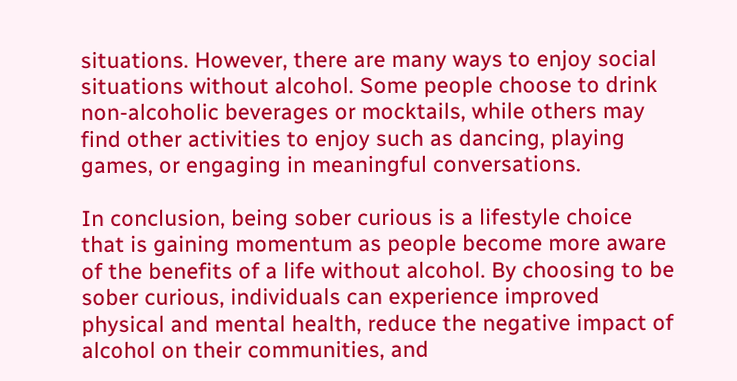situations. However, there are many ways to enjoy social situations without alcohol. Some people choose to drink non-alcoholic beverages or mocktails, while others may find other activities to enjoy such as dancing, playing games, or engaging in meaningful conversations.

In conclusion, being sober curious is a lifestyle choice that is gaining momentum as people become more aware of the benefits of a life without alcohol. By choosing to be sober curious, individuals can experience improved physical and mental health, reduce the negative impact of alcohol on their communities, and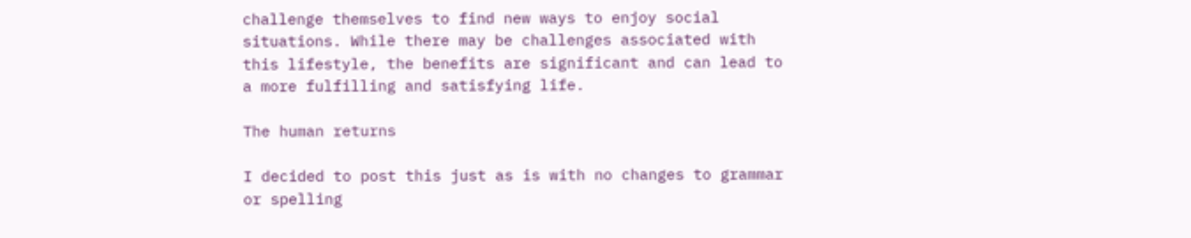challenge themselves to find new ways to enjoy social situations. While there may be challenges associated with this lifestyle, the benefits are significant and can lead to a more fulfilling and satisfying life.

The human returns

I decided to post this just as is with no changes to grammar or spelling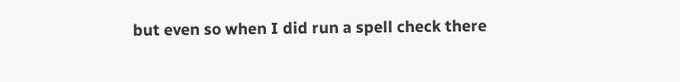but even so when I did run a spell check there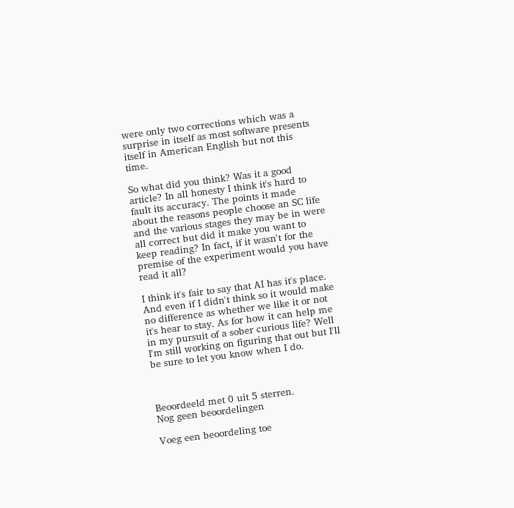were only two corrections which was a surprise in itself as most software presents itself in American English but not this time.

So what did you think? Was it a good article? In all honesty I think it's hard to fault its accuracy. The points it made about the reasons people choose an SC life and the various stages they may be in were all correct but did it make you want to keep reading? In fact, if it wasn't for the premise of the experiment would you have read it all?

I think it's fair to say that AI has it's place. And even if I didn't think so it would make no difference as whether we like it or not it's hear to stay. As for how it can help me in my pursuit of a sober curious life? Well I'm still working on figuring that out but I'll be sure to let you know when I do.



Beoordeeld met 0 uit 5 sterren.
Nog geen beoordelingen

Voeg een beoordeling toe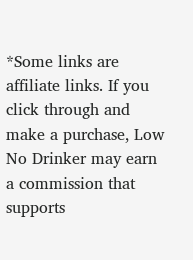*Some links are affiliate links. If you click through and make a purchase, Low No Drinker may earn a commission that supports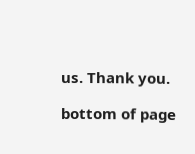us. Thank you.

bottom of page